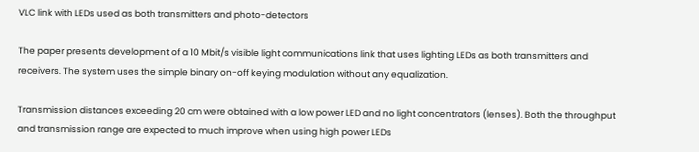VLC link with LEDs used as both transmitters and photo-detectors

The paper presents development of a 10 Mbit/s visible light communications link that uses lighting LEDs as both transmitters and receivers. The system uses the simple binary on-off keying modulation without any equalization.

Transmission distances exceeding 20 cm were obtained with a low power LED and no light concentrators (lenses). Both the throughput and transmission range are expected to much improve when using high power LEDs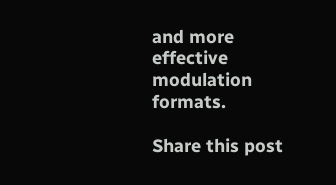and more effective modulation formats.

Share this post